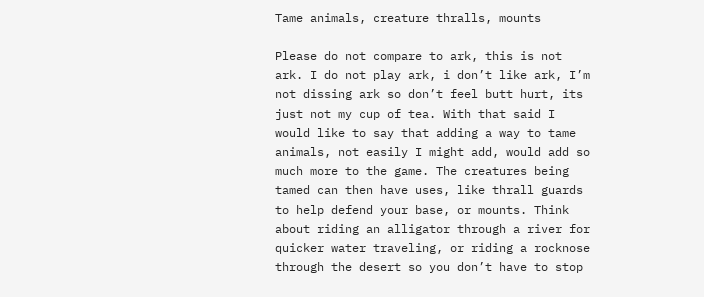Tame animals, creature thralls, mounts

Please do not compare to ark, this is not ark. I do not play ark, i don’t like ark, I’m not dissing ark so don’t feel butt hurt, its just not my cup of tea. With that said I would like to say that adding a way to tame animals, not easily I might add, would add so much more to the game. The creatures being tamed can then have uses, like thrall guards to help defend your base, or mounts. Think about riding an alligator through a river for quicker water traveling, or riding a rocknose through the desert so you don’t have to stop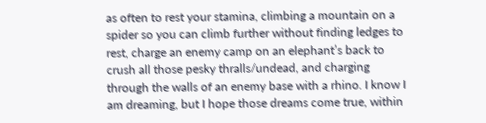as often to rest your stamina, climbing a mountain on a spider so you can climb further without finding ledges to rest, charge an enemy camp on an elephant’s back to crush all those pesky thralls/undead, and charging through the walls of an enemy base with a rhino. I know I am dreaming, but I hope those dreams come true, within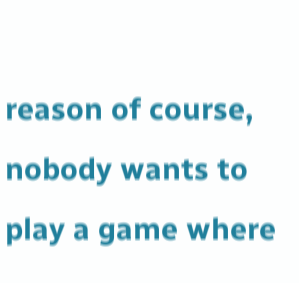reason of course, nobody wants to play a game where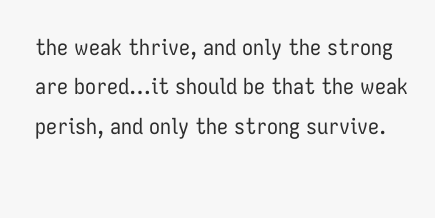the weak thrive, and only the strong are bored…it should be that the weak perish, and only the strong survive.